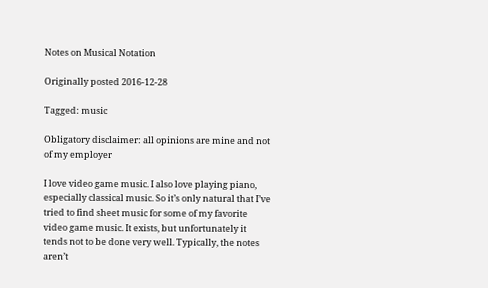Notes on Musical Notation

Originally posted 2016-12-28

Tagged: music

Obligatory disclaimer: all opinions are mine and not of my employer

I love video game music. I also love playing piano, especially classical music. So it’s only natural that I’ve tried to find sheet music for some of my favorite video game music. It exists, but unfortunately it tends not to be done very well. Typically, the notes aren’t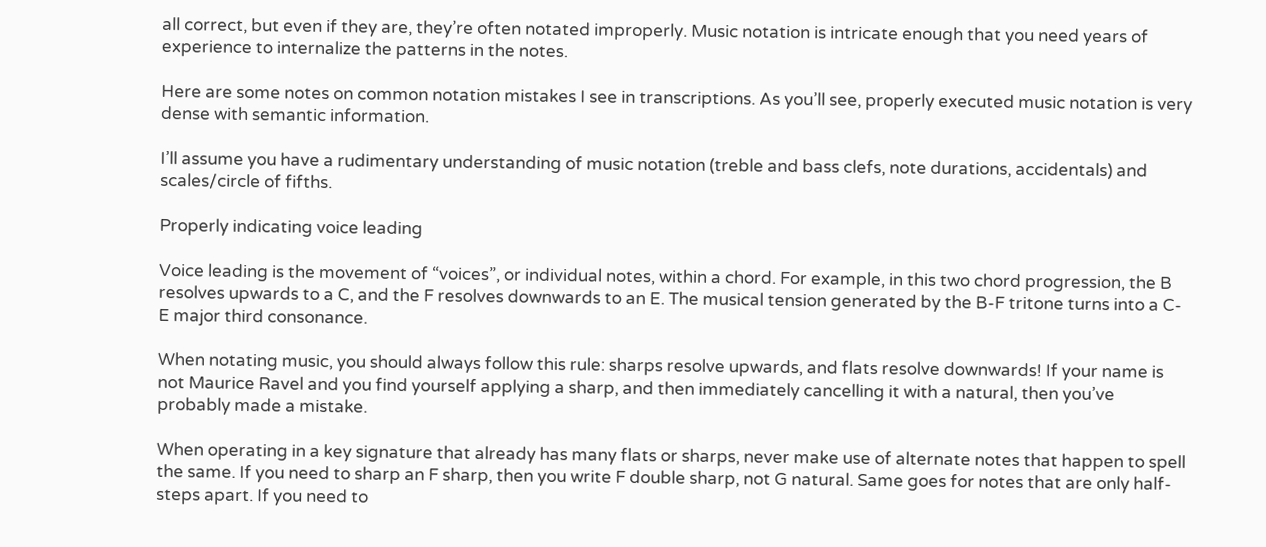all correct, but even if they are, they’re often notated improperly. Music notation is intricate enough that you need years of experience to internalize the patterns in the notes.

Here are some notes on common notation mistakes I see in transcriptions. As you’ll see, properly executed music notation is very dense with semantic information.

I’ll assume you have a rudimentary understanding of music notation (treble and bass clefs, note durations, accidentals) and scales/circle of fifths.

Properly indicating voice leading

Voice leading is the movement of “voices”, or individual notes, within a chord. For example, in this two chord progression, the B resolves upwards to a C, and the F resolves downwards to an E. The musical tension generated by the B-F tritone turns into a C-E major third consonance.

When notating music, you should always follow this rule: sharps resolve upwards, and flats resolve downwards! If your name is not Maurice Ravel and you find yourself applying a sharp, and then immediately cancelling it with a natural, then you’ve probably made a mistake.

When operating in a key signature that already has many flats or sharps, never make use of alternate notes that happen to spell the same. If you need to sharp an F sharp, then you write F double sharp, not G natural. Same goes for notes that are only half-steps apart. If you need to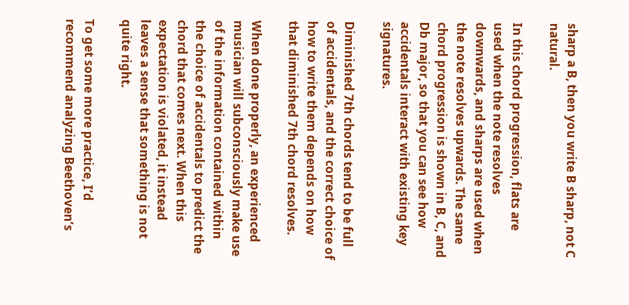sharp a B, then you write B sharp, not C natural.

In this chord progression, flats are used when the note resolves downwards, and sharps are used when the note resolves upwards. The same chord progression is shown in B, C, and Db major, so that you can see how accidentals interact with existing key signatures.

Diminished 7th chords tend to be full of accidentals, and the correct choice of how to write them depends on how that diminished 7th chord resolves.

When done properly, an experienced musician will subconsciously make use of the information contained within the choice of accidentals to predict the chord that comes next. When this expectation is violated, it instead leaves a sense that something is not quite right.

To get some more practice, I’d recommend analyzing Beethoven’s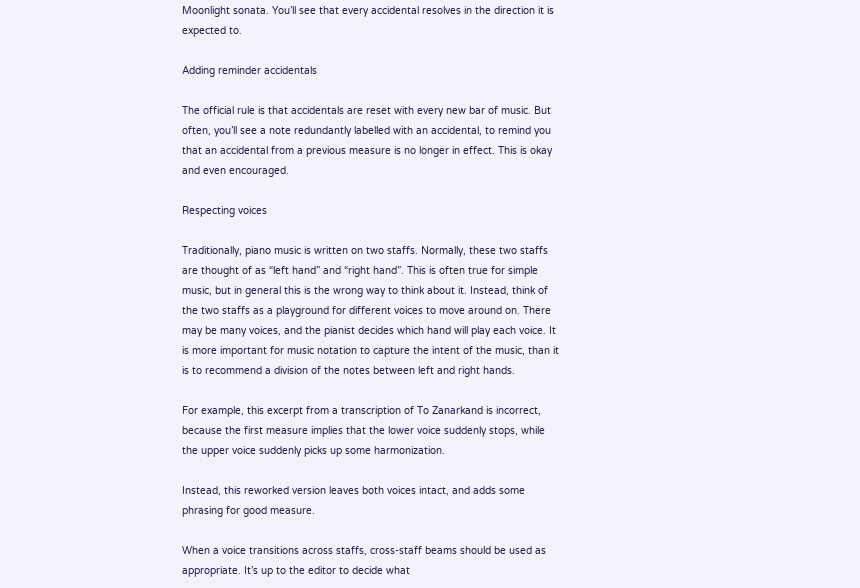Moonlight sonata. You’ll see that every accidental resolves in the direction it is expected to.

Adding reminder accidentals

The official rule is that accidentals are reset with every new bar of music. But often, you’ll see a note redundantly labelled with an accidental, to remind you that an accidental from a previous measure is no longer in effect. This is okay and even encouraged.

Respecting voices

Traditionally, piano music is written on two staffs. Normally, these two staffs are thought of as “left hand” and “right hand”. This is often true for simple music, but in general this is the wrong way to think about it. Instead, think of the two staffs as a playground for different voices to move around on. There may be many voices, and the pianist decides which hand will play each voice. It is more important for music notation to capture the intent of the music, than it is to recommend a division of the notes between left and right hands.

For example, this excerpt from a transcription of To Zanarkand is incorrect, because the first measure implies that the lower voice suddenly stops, while the upper voice suddenly picks up some harmonization.

Instead, this reworked version leaves both voices intact, and adds some phrasing for good measure.

When a voice transitions across staffs, cross-staff beams should be used as appropriate. It’s up to the editor to decide what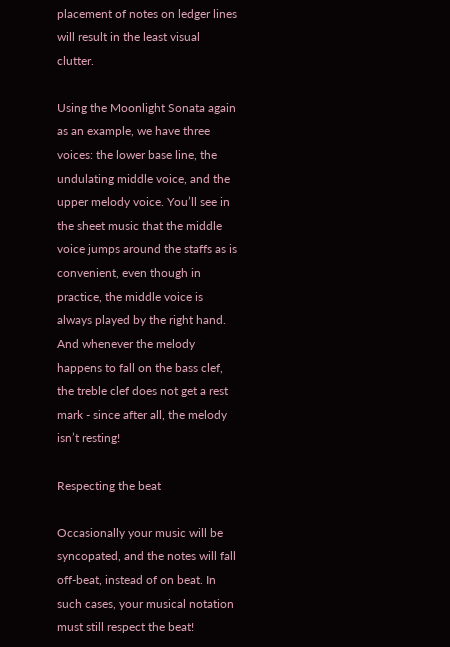placement of notes on ledger lines will result in the least visual clutter.

Using the Moonlight Sonata again as an example, we have three voices: the lower base line, the undulating middle voice, and the upper melody voice. You’ll see in the sheet music that the middle voice jumps around the staffs as is convenient, even though in practice, the middle voice is always played by the right hand. And whenever the melody happens to fall on the bass clef, the treble clef does not get a rest mark - since after all, the melody isn’t resting!

Respecting the beat

Occasionally your music will be syncopated, and the notes will fall off-beat, instead of on beat. In such cases, your musical notation must still respect the beat!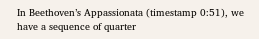In Beethoven’s Appassionata (timestamp 0:51), we have a sequence of quarter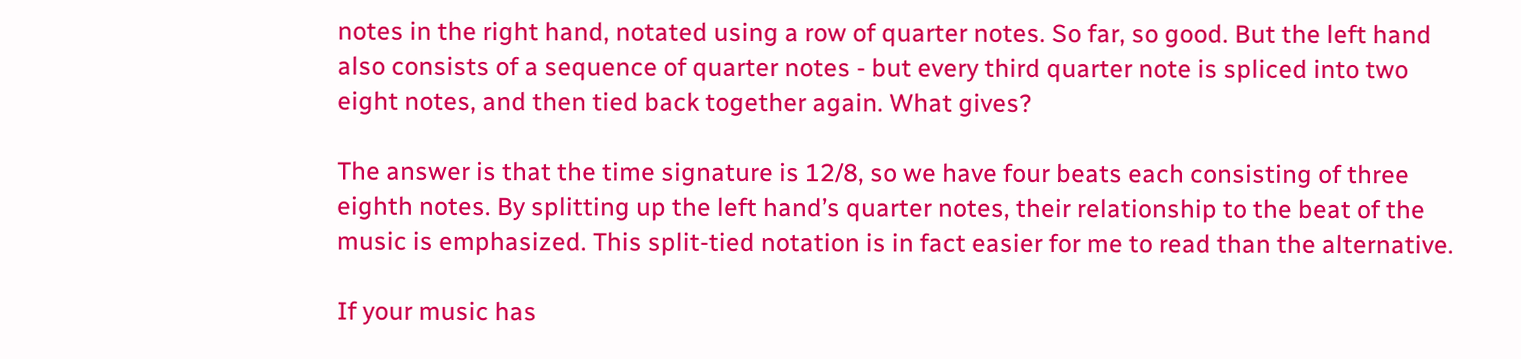notes in the right hand, notated using a row of quarter notes. So far, so good. But the left hand also consists of a sequence of quarter notes - but every third quarter note is spliced into two eight notes, and then tied back together again. What gives?

The answer is that the time signature is 12/8, so we have four beats each consisting of three eighth notes. By splitting up the left hand’s quarter notes, their relationship to the beat of the music is emphasized. This split-tied notation is in fact easier for me to read than the alternative.

If your music has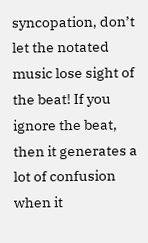syncopation, don’t let the notated music lose sight of the beat! If you ignore the beat, then it generates a lot of confusion when it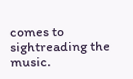comes to sightreading the music.